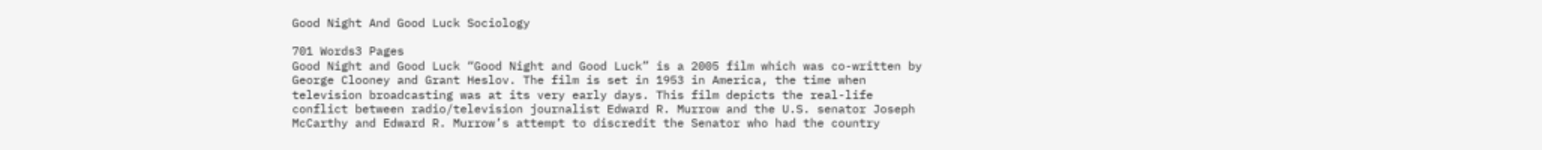Good Night And Good Luck Sociology

701 Words3 Pages
Good Night and Good Luck “Good Night and Good Luck” is a 2005 film which was co-written by George Clooney and Grant Heslov. The film is set in 1953 in America, the time when television broadcasting was at its very early days. This film depicts the real-life conflict between radio/television journalist Edward R. Murrow and the U.S. senator Joseph McCarthy and Edward R. Murrow’s attempt to discredit the Senator who had the country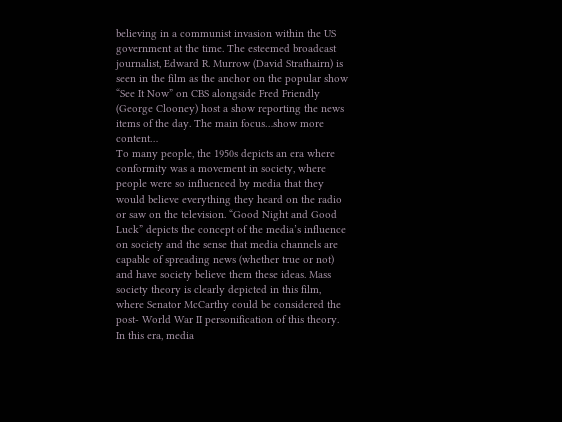believing in a communist invasion within the US government at the time. The esteemed broadcast journalist, Edward R. Murrow (David Strathairn) is seen in the film as the anchor on the popular show “See It Now” on CBS alongside Fred Friendly (George Clooney) host a show reporting the news items of the day. The main focus…show more content…
To many people, the 1950s depicts an era where conformity was a movement in society, where people were so influenced by media that they would believe everything they heard on the radio or saw on the television. “Good Night and Good Luck” depicts the concept of the media’s influence on society and the sense that media channels are capable of spreading news (whether true or not) and have society believe them these ideas. Mass society theory is clearly depicted in this film, where Senator McCarthy could be considered the post- World War II personification of this theory. In this era, media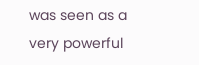was seen as a very powerful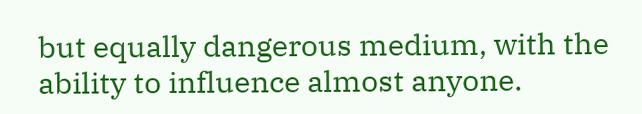but equally dangerous medium, with the ability to influence almost anyone.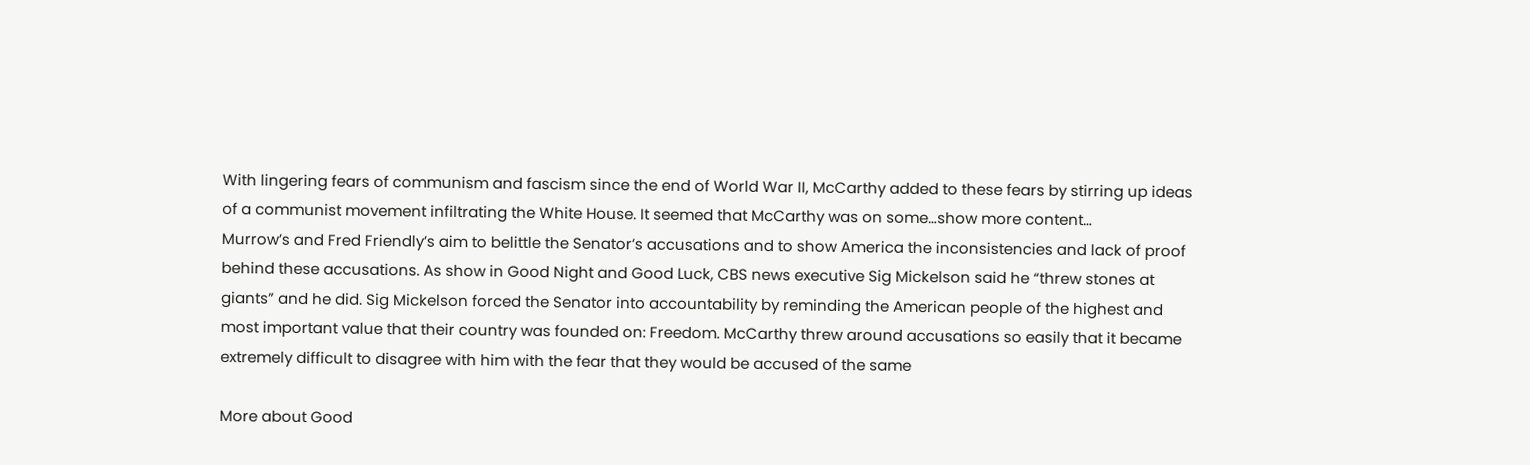With lingering fears of communism and fascism since the end of World War II, McCarthy added to these fears by stirring up ideas of a communist movement infiltrating the White House. It seemed that McCarthy was on some…show more content…
Murrow’s and Fred Friendly’s aim to belittle the Senator’s accusations and to show America the inconsistencies and lack of proof behind these accusations. As show in Good Night and Good Luck, CBS news executive Sig Mickelson said he “threw stones at giants” and he did. Sig Mickelson forced the Senator into accountability by reminding the American people of the highest and most important value that their country was founded on: Freedom. McCarthy threw around accusations so easily that it became extremely difficult to disagree with him with the fear that they would be accused of the same

More about Good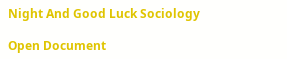Night And Good Luck Sociology

Open Document